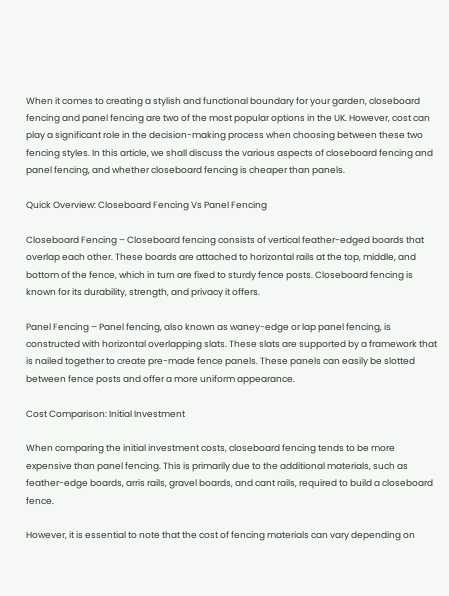When it comes to creating a stylish and functional boundary for your garden, closeboard fencing and panel fencing are two of the most popular options in the UK. However, cost can play a significant role in the decision-making process when choosing between these two fencing styles. In this article, we shall discuss the various aspects of closeboard fencing and panel fencing, and whether closeboard fencing is cheaper than panels.

Quick Overview: Closeboard Fencing Vs Panel Fencing

Closeboard Fencing – Closeboard fencing consists of vertical feather-edged boards that overlap each other. These boards are attached to horizontal rails at the top, middle, and bottom of the fence, which in turn are fixed to sturdy fence posts. Closeboard fencing is known for its durability, strength, and privacy it offers.

Panel Fencing – Panel fencing, also known as waney-edge or lap panel fencing, is constructed with horizontal overlapping slats. These slats are supported by a framework that is nailed together to create pre-made fence panels. These panels can easily be slotted between fence posts and offer a more uniform appearance.

Cost Comparison: Initial Investment

When comparing the initial investment costs, closeboard fencing tends to be more expensive than panel fencing. This is primarily due to the additional materials, such as feather-edge boards, arris rails, gravel boards, and cant rails, required to build a closeboard fence.

However, it is essential to note that the cost of fencing materials can vary depending on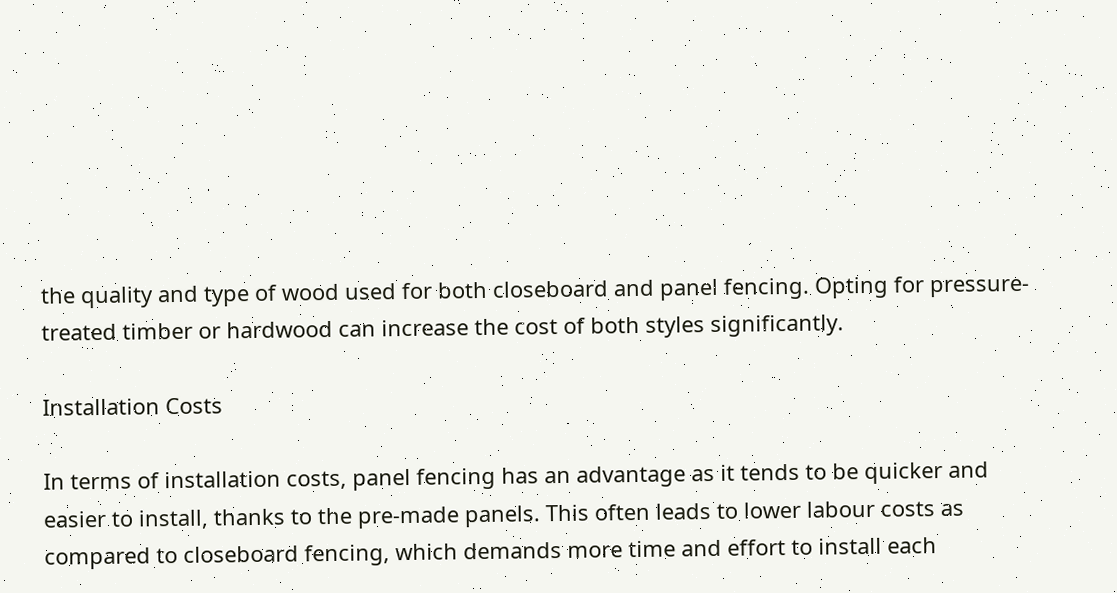the quality and type of wood used for both closeboard and panel fencing. Opting for pressure-treated timber or hardwood can increase the cost of both styles significantly.

Installation Costs

In terms of installation costs, panel fencing has an advantage as it tends to be quicker and easier to install, thanks to the pre-made panels. This often leads to lower labour costs as compared to closeboard fencing, which demands more time and effort to install each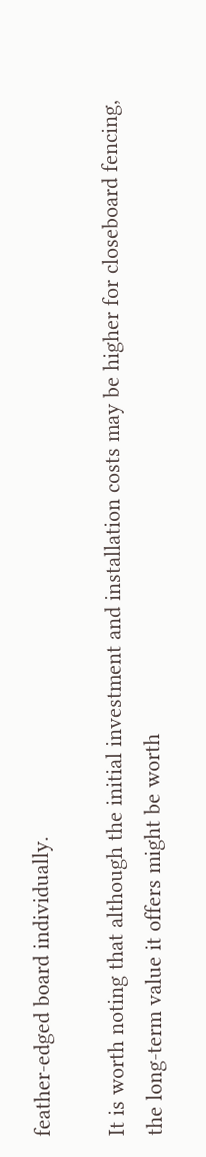feather-edged board individually.

It is worth noting that although the initial investment and installation costs may be higher for closeboard fencing, the long-term value it offers might be worth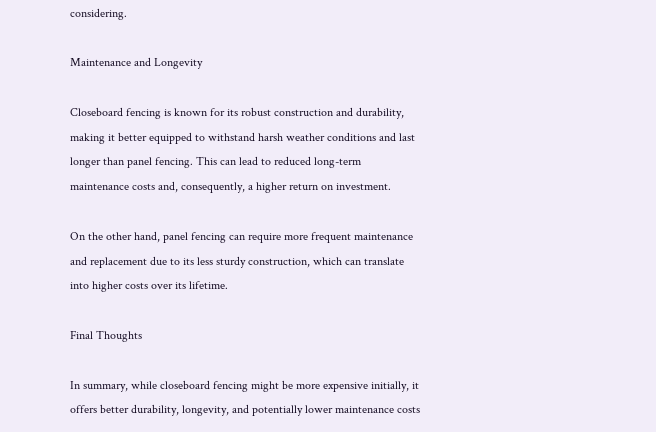considering.

Maintenance and Longevity

Closeboard fencing is known for its robust construction and durability, making it better equipped to withstand harsh weather conditions and last longer than panel fencing. This can lead to reduced long-term maintenance costs and, consequently, a higher return on investment.

On the other hand, panel fencing can require more frequent maintenance and replacement due to its less sturdy construction, which can translate into higher costs over its lifetime.

Final Thoughts

In summary, while closeboard fencing might be more expensive initially, it offers better durability, longevity, and potentially lower maintenance costs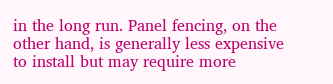in the long run. Panel fencing, on the other hand, is generally less expensive to install but may require more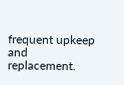frequent upkeep and replacement.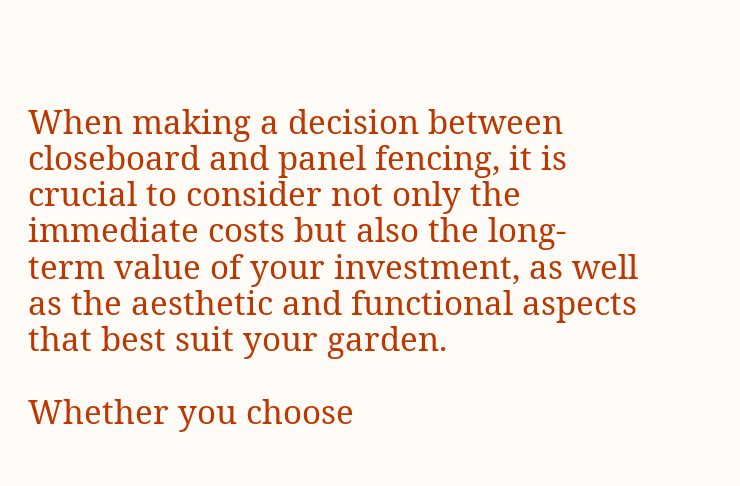When making a decision between closeboard and panel fencing, it is crucial to consider not only the immediate costs but also the long-term value of your investment, as well as the aesthetic and functional aspects that best suit your garden.

Whether you choose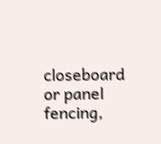closeboard or panel fencing,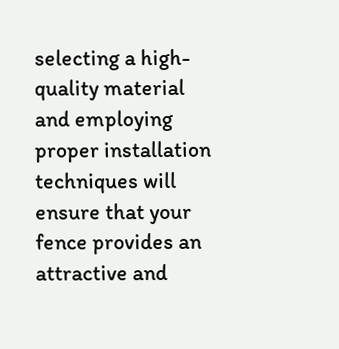selecting a high-quality material and employing proper installation techniques will ensure that your fence provides an attractive and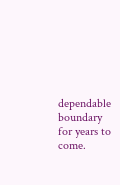dependable boundary for years to come.